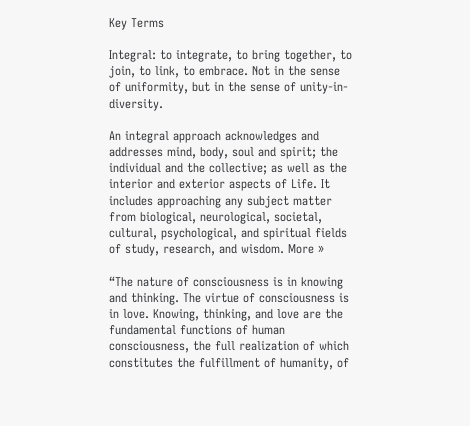Key Terms

Integral: to integrate, to bring together, to join, to link, to embrace. Not in the sense of uniformity, but in the sense of unity-in-diversity.

An integral approach acknowledges and addresses mind, body, soul and spirit; the individual and the collective; as well as the interior and exterior aspects of Life. It includes approaching any subject matter from biological, neurological, societal, cultural, psychological, and spiritual fields of study, research, and wisdom. More »

“The nature of consciousness is in knowing and thinking. The virtue of consciousness is in love. Knowing, thinking, and love are the fundamental functions of human consciousness, the full realization of which constitutes the fulfillment of humanity, of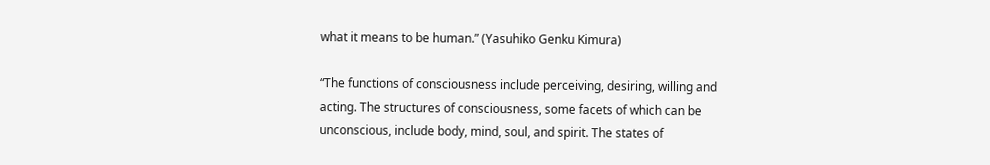what it means to be human.” (Yasuhiko Genku Kimura)

“The functions of consciousness include perceiving, desiring, willing and acting. The structures of consciousness, some facets of which can be unconscious, include body, mind, soul, and spirit. The states of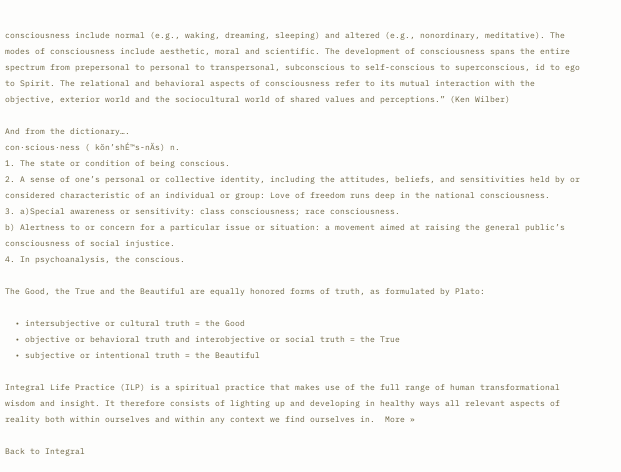consciousness include normal (e.g., waking, dreaming, sleeping) and altered (e.g., nonordinary, meditative). The modes of consciousness include aesthetic, moral and scientific. The development of consciousness spans the entire spectrum from prepersonal to personal to transpersonal, subconscious to self-conscious to superconscious, id to ego to Spirit. The relational and behavioral aspects of consciousness refer to its mutual interaction with the objective, exterior world and the sociocultural world of shared values and perceptions.” (Ken Wilber)

And from the dictionary….
con·scious·ness ( kŏn’shÉ™s-nÄs) n.
1. The state or condition of being conscious.
2. A sense of one’s personal or collective identity, including the attitudes, beliefs, and sensitivities held by or considered characteristic of an individual or group: Love of freedom runs deep in the national consciousness.
3. a)Special awareness or sensitivity: class consciousness; race consciousness.
b) Alertness to or concern for a particular issue or situation: a movement aimed at raising the general public’s consciousness of social injustice.
4. In psychoanalysis, the conscious.

The Good, the True and the Beautiful are equally honored forms of truth, as formulated by Plato:

  • intersubjective or cultural truth = the Good
  • objective or behavioral truth and interobjective or social truth = the True
  • subjective or intentional truth = the Beautiful

Integral Life Practice (ILP) is a spiritual practice that makes use of the full range of human transformational wisdom and insight. It therefore consists of lighting up and developing in healthy ways all relevant aspects of reality both within ourselves and within any context we find ourselves in.  More »

Back to Integral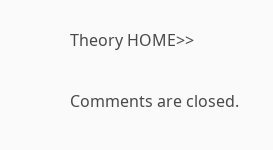Theory HOME>>

Comments are closed.